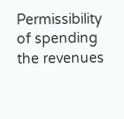Permissibility of spending the revenues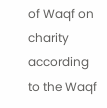of Waqf on charity according to the Waqf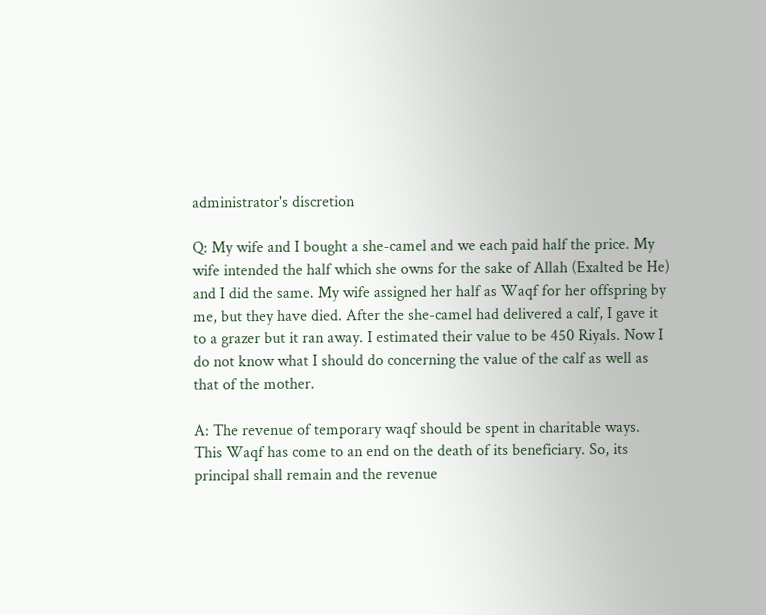administrator's discretion

Q: My wife and I bought a she-camel and we each paid half the price. My wife intended the half which she owns for the sake of Allah (Exalted be He) and I did the same. My wife assigned her half as Waqf for her offspring by me, but they have died. After the she-camel had delivered a calf, I gave it to a grazer but it ran away. I estimated their value to be 450 Riyals. Now I do not know what I should do concerning the value of the calf as well as that of the mother.

A: The revenue of temporary waqf should be spent in charitable ways. This Waqf has come to an end on the death of its beneficiary. So, its principal shall remain and the revenue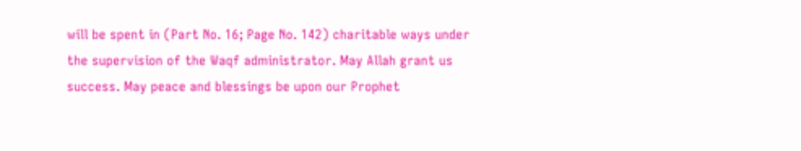will be spent in (Part No. 16; Page No. 142) charitable ways under the supervision of the Waqf administrator. May Allah grant us success. May peace and blessings be upon our Prophet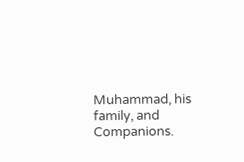Muhammad, his family, and Companions.